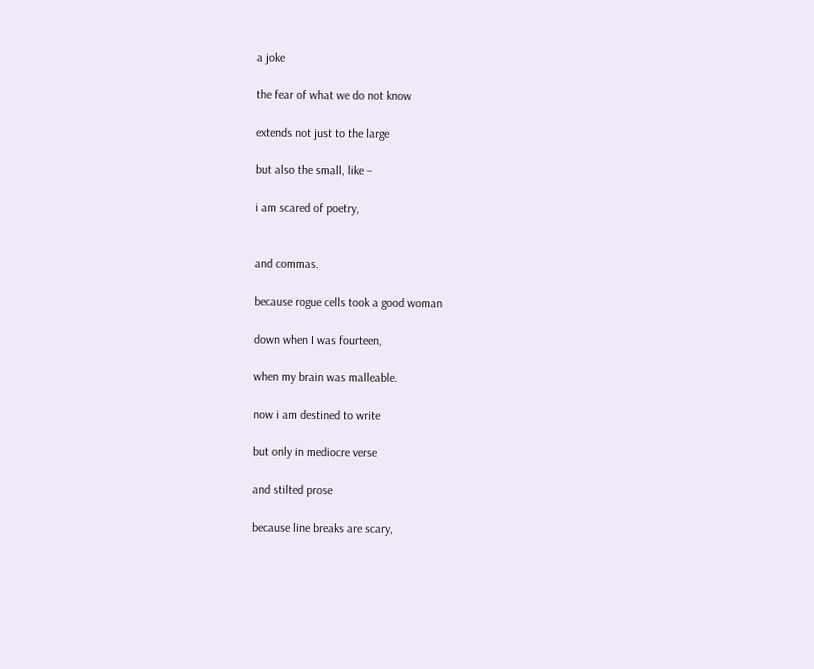a joke

the fear of what we do not know

extends not just to the large

but also the small, like –

i am scared of poetry,


and commas.

because rogue cells took a good woman

down when I was fourteen,

when my brain was malleable.

now i am destined to write

but only in mediocre verse

and stilted prose

because line breaks are scary,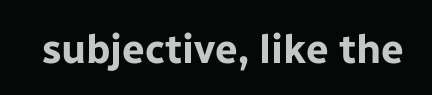subjective, like the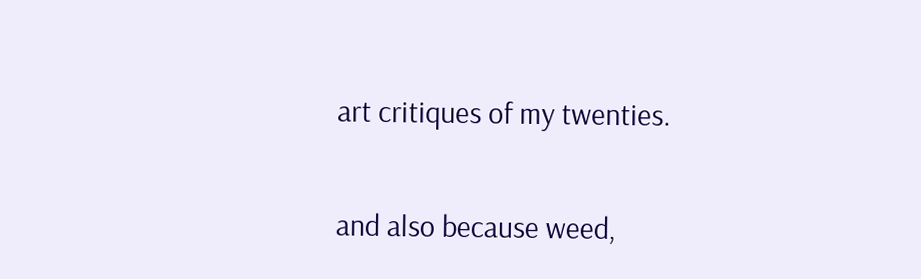art critiques of my twenties.

and also because weed,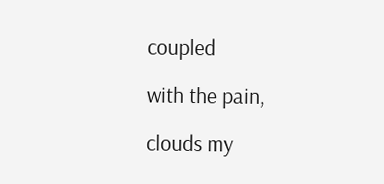coupled

with the pain,

clouds my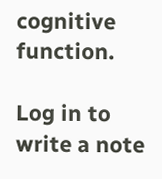cognitive function.

Log in to write a note